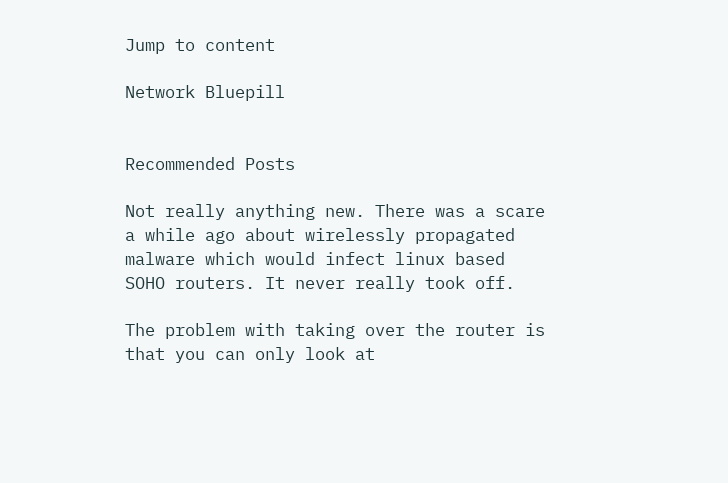Jump to content

Network Bluepill


Recommended Posts

Not really anything new. There was a scare a while ago about wirelessly propagated malware which would infect linux based SOHO routers. It never really took off.

The problem with taking over the router is that you can only look at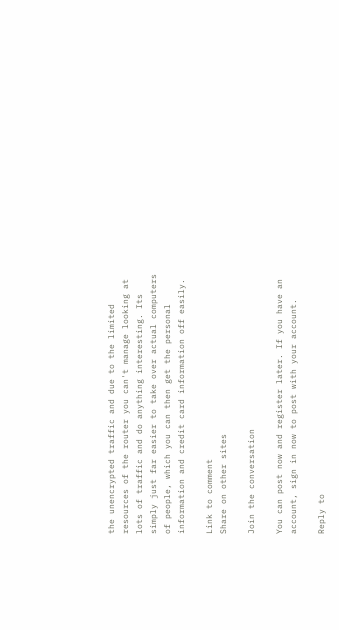the unencrypted traffic and due to the limited resources of the router you can't manage looking at lots of traffic and do anything interesting. Its simply just far easier to take over actual computers of people, which you can then get the personal information and credit card information off easily.

Link to comment
Share on other sites

Join the conversation

You can post now and register later. If you have an account, sign in now to post with your account.

Reply to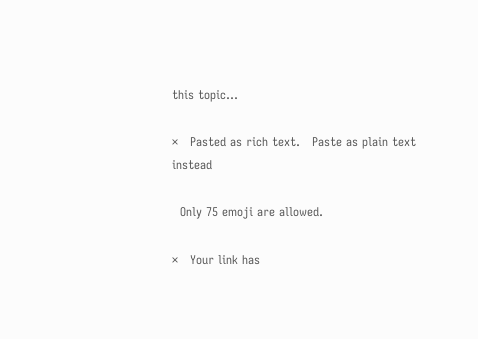this topic...

×   Pasted as rich text.   Paste as plain text instead

  Only 75 emoji are allowed.

×   Your link has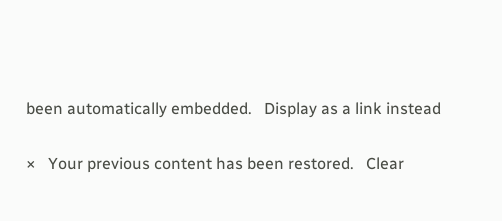been automatically embedded.   Display as a link instead

×   Your previous content has been restored.   Clear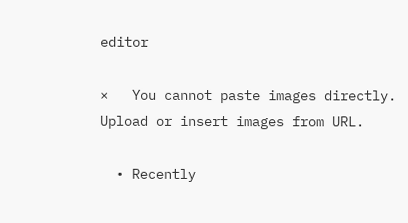editor

×   You cannot paste images directly. Upload or insert images from URL.

  • Recently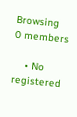Browsing   0 members

    • No registered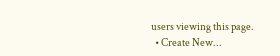users viewing this page.
  • Create New...